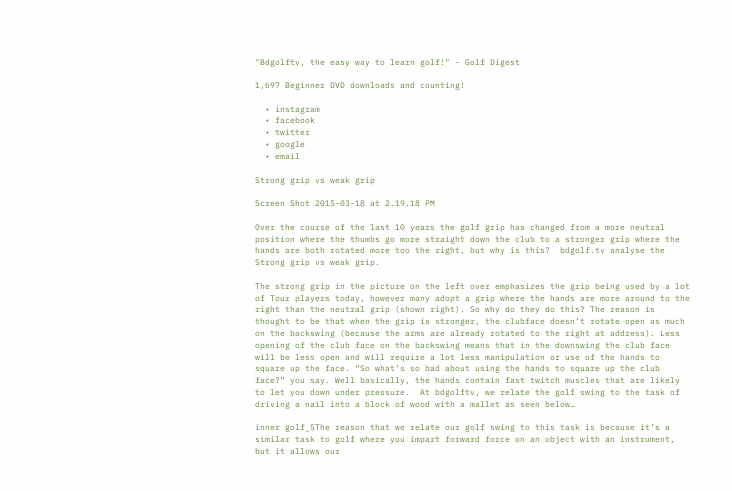"Bdgolftv, the easy way to learn golf!" - Golf Digest

1,697 Beginner DVD downloads and counting!

  • instagram
  • facebook
  • twitter
  • google
  • email

Strong grip vs weak grip

Screen Shot 2015-03-18 at 2.19.18 PM

Over the course of the last 10 years the golf grip has changed from a more neutral position where the thumbs go more straight down the club to a stronger grip where the hands are both rotated more too the right, but why is this?  bdgolf.tv analyse the Strong grip vs weak grip.

The strong grip in the picture on the left over emphasizes the grip being used by a lot of Tour players today, however many adopt a grip where the hands are more around to the right than the neutral grip (shown right). So why do they do this? The reason is thought to be that when the grip is stronger, the clubface doesn’t rotate open as much on the backswing (because the arms are already rotated to the right at address). Less opening of the club face on the backswing means that in the downswing the club face will be less open and will require a lot less manipulation or use of the hands to square up the face. “So what’s so bad about using the hands to square up the club face?” you say. Well basically, the hands contain fast twitch muscles that are likely to let you down under pressure.  At bdgolftv, we relate the golf swing to the task of driving a nail into a block of wood with a mallet as seen below…

inner golf_5The reason that we relate our golf swing to this task is because it’s a similar task to golf where you impart forward force on an object with an instrument, but it allows our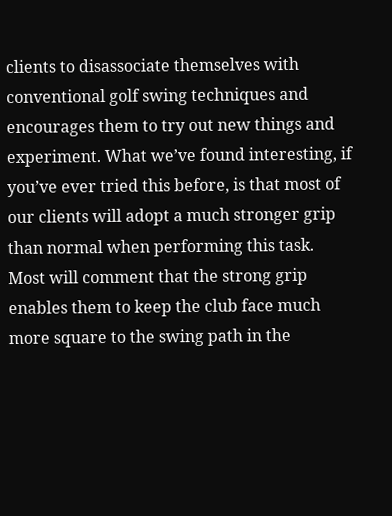clients to disassociate themselves with conventional golf swing techniques and encourages them to try out new things and experiment. What we’ve found interesting, if you’ve ever tried this before, is that most of our clients will adopt a much stronger grip than normal when performing this task. Most will comment that the strong grip enables them to keep the club face much more square to the swing path in the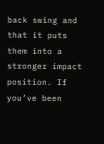back swing and that it puts them into a stronger impact position. If you’ve been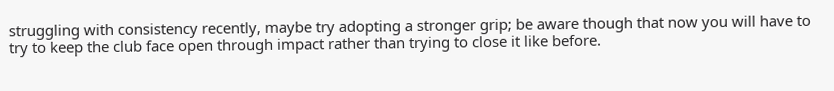struggling with consistency recently, maybe try adopting a stronger grip; be aware though that now you will have to try to keep the club face open through impact rather than trying to close it like before.